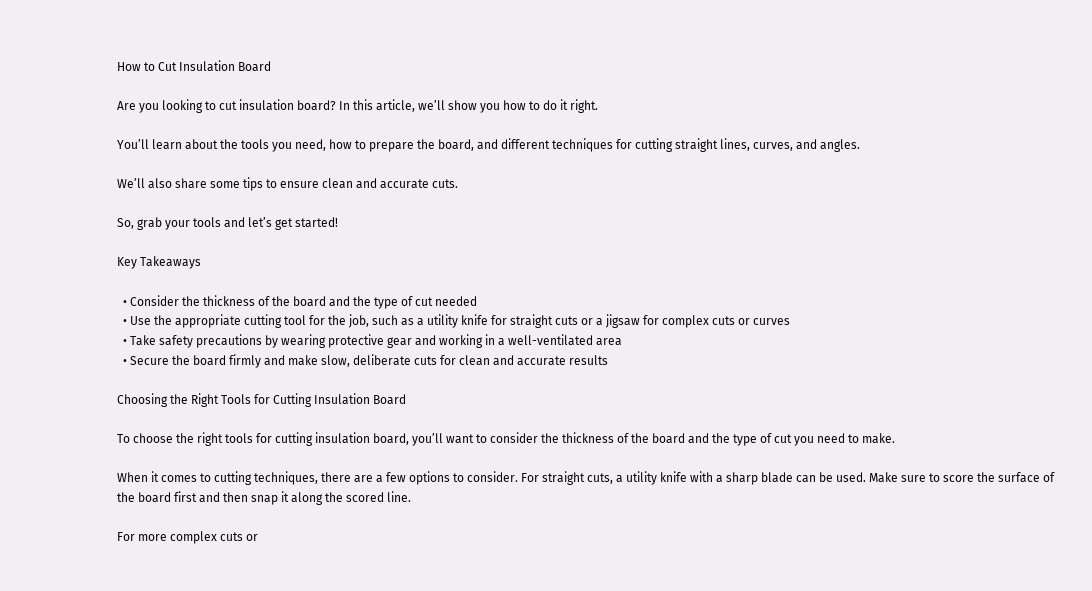How to Cut Insulation Board

Are you looking to cut insulation board? In this article, we’ll show you how to do it right.

You’ll learn about the tools you need, how to prepare the board, and different techniques for cutting straight lines, curves, and angles.

We’ll also share some tips to ensure clean and accurate cuts.

So, grab your tools and let’s get started!

Key Takeaways

  • Consider the thickness of the board and the type of cut needed
  • Use the appropriate cutting tool for the job, such as a utility knife for straight cuts or a jigsaw for complex cuts or curves
  • Take safety precautions by wearing protective gear and working in a well-ventilated area
  • Secure the board firmly and make slow, deliberate cuts for clean and accurate results

Choosing the Right Tools for Cutting Insulation Board

To choose the right tools for cutting insulation board, you’ll want to consider the thickness of the board and the type of cut you need to make.

When it comes to cutting techniques, there are a few options to consider. For straight cuts, a utility knife with a sharp blade can be used. Make sure to score the surface of the board first and then snap it along the scored line.

For more complex cuts or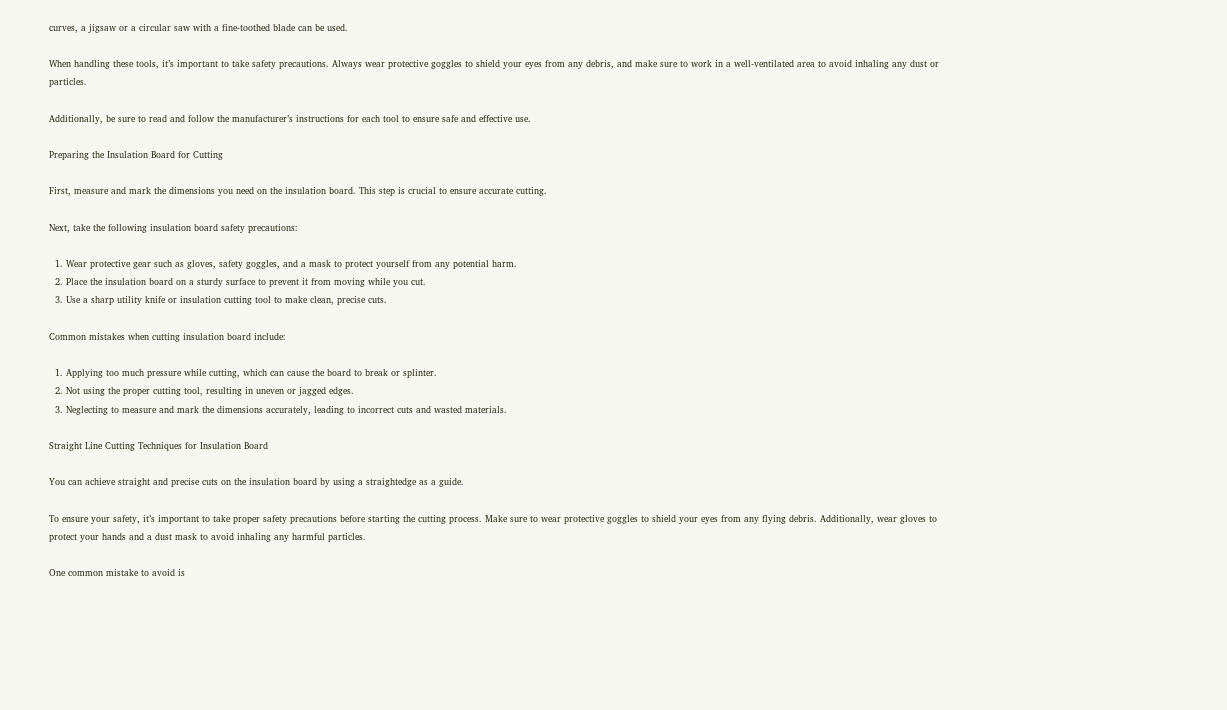curves, a jigsaw or a circular saw with a fine-toothed blade can be used.

When handling these tools, it’s important to take safety precautions. Always wear protective goggles to shield your eyes from any debris, and make sure to work in a well-ventilated area to avoid inhaling any dust or particles.

Additionally, be sure to read and follow the manufacturer’s instructions for each tool to ensure safe and effective use.

Preparing the Insulation Board for Cutting

First, measure and mark the dimensions you need on the insulation board. This step is crucial to ensure accurate cutting.

Next, take the following insulation board safety precautions:

  1. Wear protective gear such as gloves, safety goggles, and a mask to protect yourself from any potential harm.
  2. Place the insulation board on a sturdy surface to prevent it from moving while you cut.
  3. Use a sharp utility knife or insulation cutting tool to make clean, precise cuts.

Common mistakes when cutting insulation board include:

  1. Applying too much pressure while cutting, which can cause the board to break or splinter.
  2. Not using the proper cutting tool, resulting in uneven or jagged edges.
  3. Neglecting to measure and mark the dimensions accurately, leading to incorrect cuts and wasted materials.

Straight Line Cutting Techniques for Insulation Board

You can achieve straight and precise cuts on the insulation board by using a straightedge as a guide.

To ensure your safety, it’s important to take proper safety precautions before starting the cutting process. Make sure to wear protective goggles to shield your eyes from any flying debris. Additionally, wear gloves to protect your hands and a dust mask to avoid inhaling any harmful particles.

One common mistake to avoid is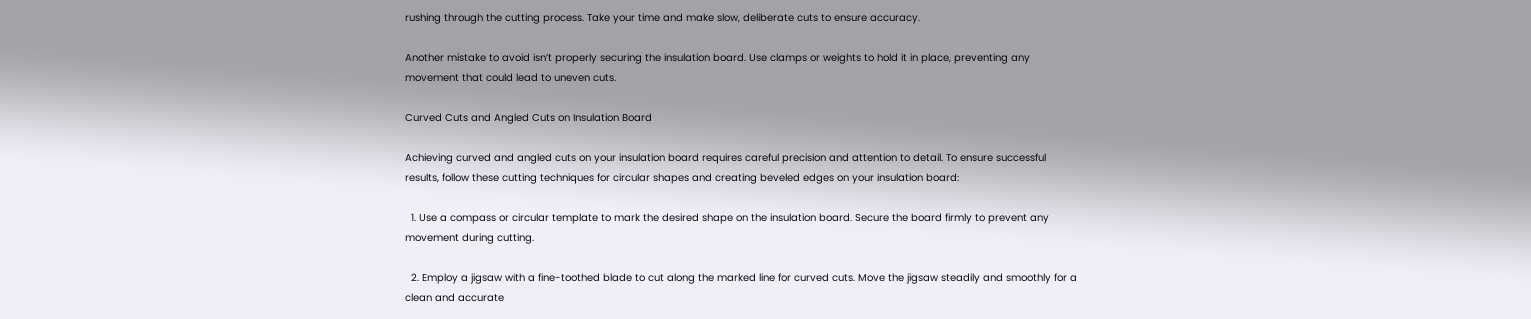rushing through the cutting process. Take your time and make slow, deliberate cuts to ensure accuracy.

Another mistake to avoid isn’t properly securing the insulation board. Use clamps or weights to hold it in place, preventing any movement that could lead to uneven cuts.

Curved Cuts and Angled Cuts on Insulation Board

Achieving curved and angled cuts on your insulation board requires careful precision and attention to detail. To ensure successful results, follow these cutting techniques for circular shapes and creating beveled edges on your insulation board:

  1. Use a compass or circular template to mark the desired shape on the insulation board. Secure the board firmly to prevent any movement during cutting.

  2. Employ a jigsaw with a fine-toothed blade to cut along the marked line for curved cuts. Move the jigsaw steadily and smoothly for a clean and accurate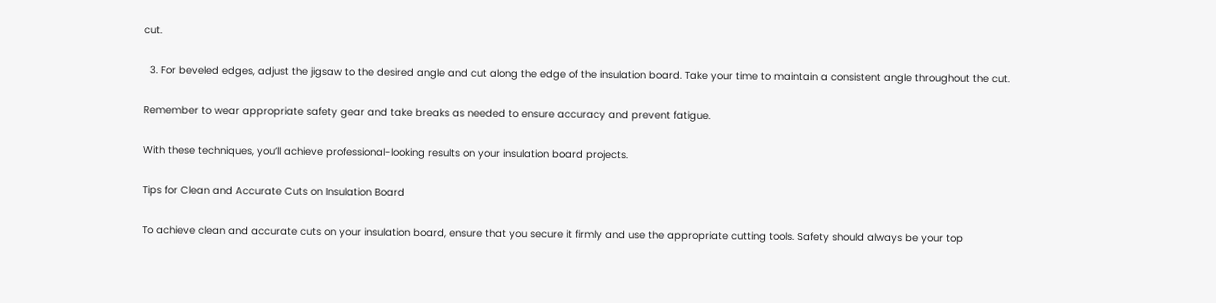cut.

  3. For beveled edges, adjust the jigsaw to the desired angle and cut along the edge of the insulation board. Take your time to maintain a consistent angle throughout the cut.

Remember to wear appropriate safety gear and take breaks as needed to ensure accuracy and prevent fatigue.

With these techniques, you’ll achieve professional-looking results on your insulation board projects.

Tips for Clean and Accurate Cuts on Insulation Board

To achieve clean and accurate cuts on your insulation board, ensure that you secure it firmly and use the appropriate cutting tools. Safety should always be your top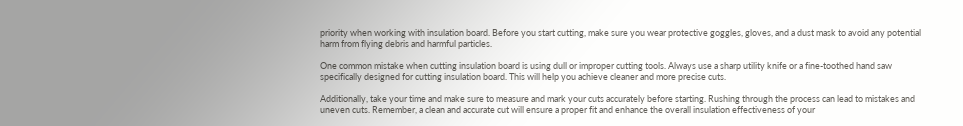priority when working with insulation board. Before you start cutting, make sure you wear protective goggles, gloves, and a dust mask to avoid any potential harm from flying debris and harmful particles.

One common mistake when cutting insulation board is using dull or improper cutting tools. Always use a sharp utility knife or a fine-toothed hand saw specifically designed for cutting insulation board. This will help you achieve cleaner and more precise cuts.

Additionally, take your time and make sure to measure and mark your cuts accurately before starting. Rushing through the process can lead to mistakes and uneven cuts. Remember, a clean and accurate cut will ensure a proper fit and enhance the overall insulation effectiveness of your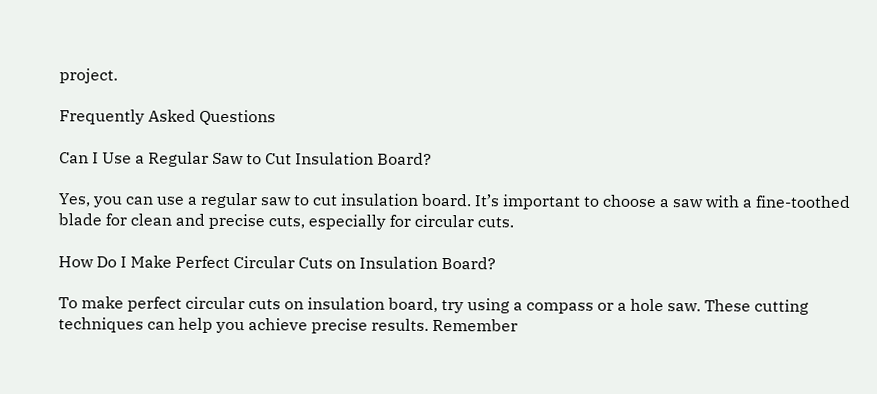project.

Frequently Asked Questions

Can I Use a Regular Saw to Cut Insulation Board?

Yes, you can use a regular saw to cut insulation board. It’s important to choose a saw with a fine-toothed blade for clean and precise cuts, especially for circular cuts.

How Do I Make Perfect Circular Cuts on Insulation Board?

To make perfect circular cuts on insulation board, try using a compass or a hole saw. These cutting techniques can help you achieve precise results. Remember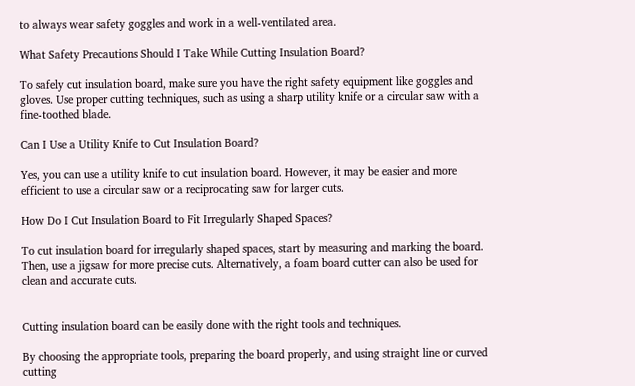to always wear safety goggles and work in a well-ventilated area.

What Safety Precautions Should I Take While Cutting Insulation Board?

To safely cut insulation board, make sure you have the right safety equipment like goggles and gloves. Use proper cutting techniques, such as using a sharp utility knife or a circular saw with a fine-toothed blade.

Can I Use a Utility Knife to Cut Insulation Board?

Yes, you can use a utility knife to cut insulation board. However, it may be easier and more efficient to use a circular saw or a reciprocating saw for larger cuts.

How Do I Cut Insulation Board to Fit Irregularly Shaped Spaces?

To cut insulation board for irregularly shaped spaces, start by measuring and marking the board. Then, use a jigsaw for more precise cuts. Alternatively, a foam board cutter can also be used for clean and accurate cuts.


Cutting insulation board can be easily done with the right tools and techniques.

By choosing the appropriate tools, preparing the board properly, and using straight line or curved cutting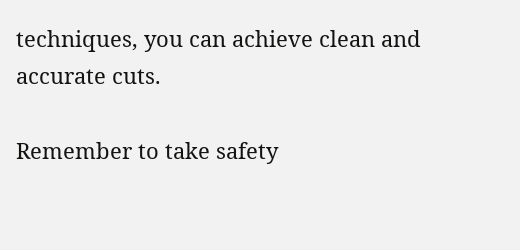techniques, you can achieve clean and accurate cuts.

Remember to take safety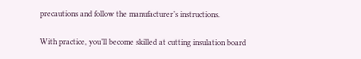precautions and follow the manufacturer’s instructions.

With practice, you’ll become skilled at cutting insulation board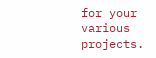for your various projects.